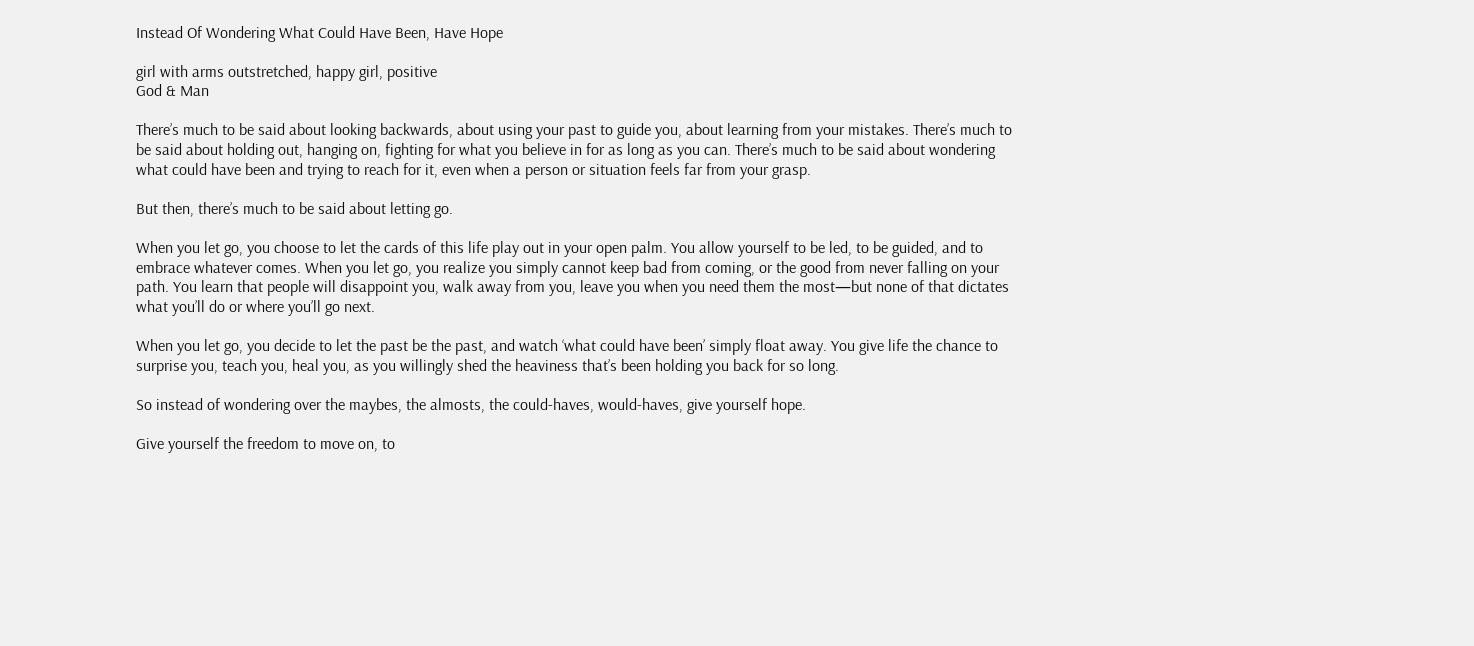Instead Of Wondering What Could Have Been, Have Hope

girl with arms outstretched, happy girl, positive
God & Man

There’s much to be said about looking backwards, about using your past to guide you, about learning from your mistakes. There’s much to be said about holding out, hanging on, fighting for what you believe in for as long as you can. There’s much to be said about wondering what could have been and trying to reach for it, even when a person or situation feels far from your grasp.

But then, there’s much to be said about letting go.

When you let go, you choose to let the cards of this life play out in your open palm. You allow yourself to be led, to be guided, and to embrace whatever comes. When you let go, you realize you simply cannot keep bad from coming, or the good from never falling on your path. You learn that people will disappoint you, walk away from you, leave you when you need them the most—but none of that dictates what you’ll do or where you’ll go next.

When you let go, you decide to let the past be the past, and watch ‘what could have been’ simply float away. You give life the chance to surprise you, teach you, heal you, as you willingly shed the heaviness that’s been holding you back for so long.

So instead of wondering over the maybes, the almosts, the could-haves, would-haves, give yourself hope.

Give yourself the freedom to move on, to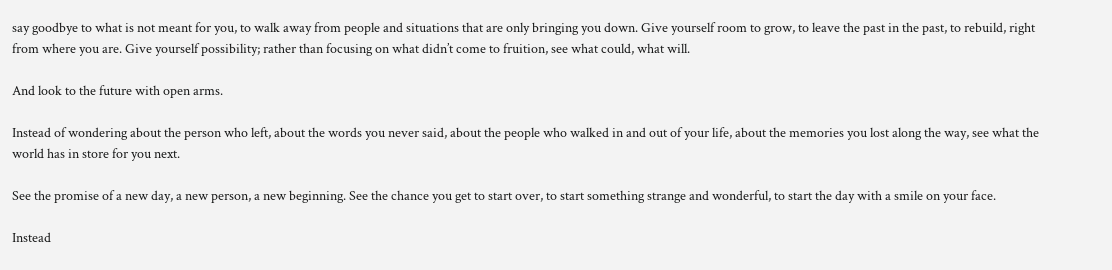say goodbye to what is not meant for you, to walk away from people and situations that are only bringing you down. Give yourself room to grow, to leave the past in the past, to rebuild, right from where you are. Give yourself possibility; rather than focusing on what didn’t come to fruition, see what could, what will.

And look to the future with open arms.

Instead of wondering about the person who left, about the words you never said, about the people who walked in and out of your life, about the memories you lost along the way, see what the world has in store for you next.

See the promise of a new day, a new person, a new beginning. See the chance you get to start over, to start something strange and wonderful, to start the day with a smile on your face.

Instead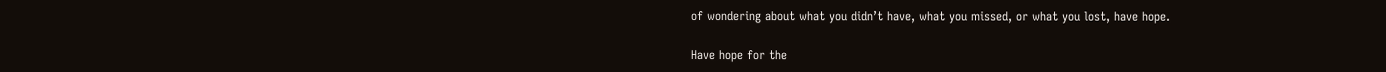of wondering about what you didn’t have, what you missed, or what you lost, have hope.

Have hope for the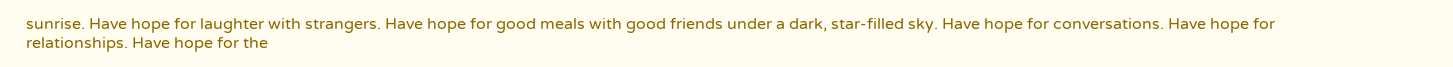sunrise. Have hope for laughter with strangers. Have hope for good meals with good friends under a dark, star-filled sky. Have hope for conversations. Have hope for relationships. Have hope for the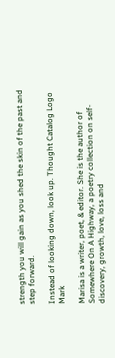strength you will gain as you shed the skin of the past and step forward.

Instead of looking down, look up. Thought Catalog Logo Mark

Marisa is a writer, poet, & editor. She is the author of Somewhere On A Highway, a poetry collection on self-discovery, growth, love, loss and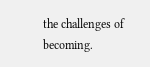the challenges of becoming.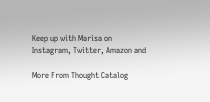Keep up with Marisa on Instagram, Twitter, Amazon and

More From Thought Catalog